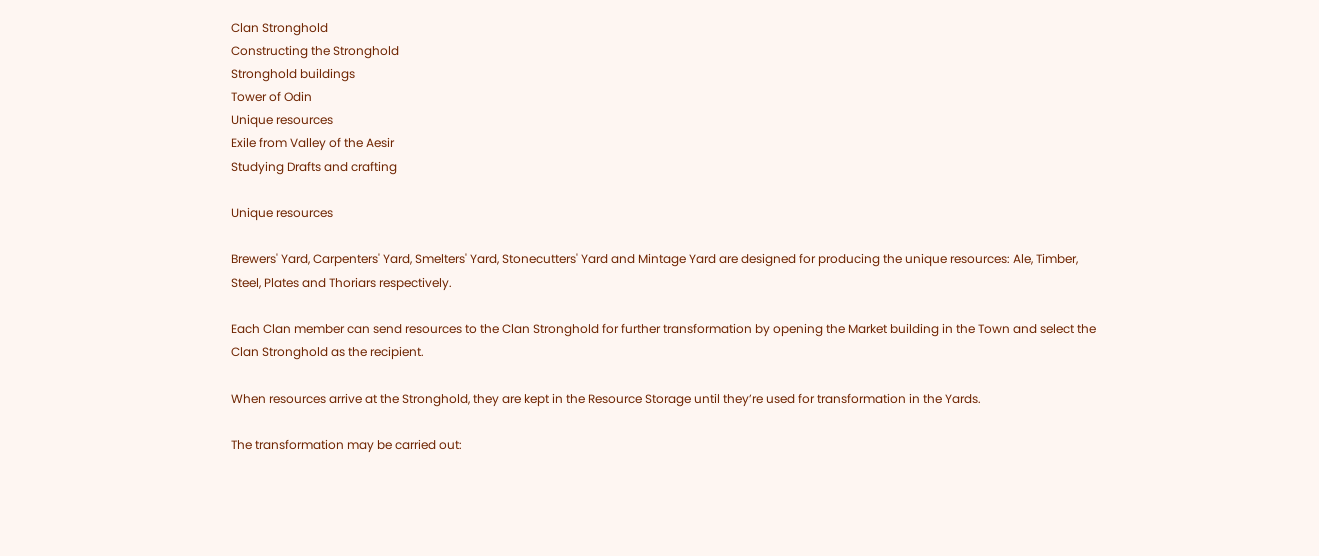Clan Stronghold
Constructing the Stronghold
Stronghold buildings
Tower of Odin
Unique resources
Exile from Valley of the Aesir
Studying Drafts and crafting

Unique resources

Brewers' Yard, Carpenters' Yard, Smelters' Yard, Stonecutters' Yard and Mintage Yard are designed for producing the unique resources: Ale, Timber, Steel, Plates and Thoriars respectively.

Each Clan member can send resources to the Clan Stronghold for further transformation by opening the Market building in the Town and select the Clan Stronghold as the recipient.

When resources arrive at the Stronghold, they are kept in the Resource Storage until they’re used for transformation in the Yards.

The transformation may be carried out: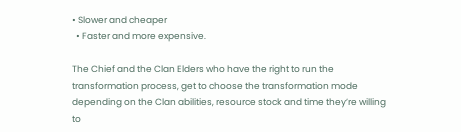• Slower and cheaper
  • Faster and more expensive.

The Chief and the Clan Elders who have the right to run the transformation process, get to choose the transformation mode depending on the Clan abilities, resource stock and time they’re willing to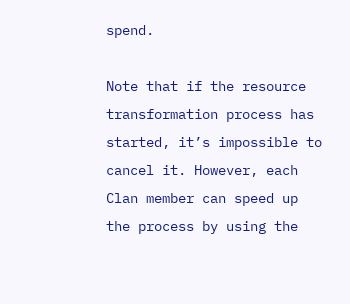spend.

Note that if the resource transformation process has started, it’s impossible to cancel it. However, each Clan member can speed up the process by using the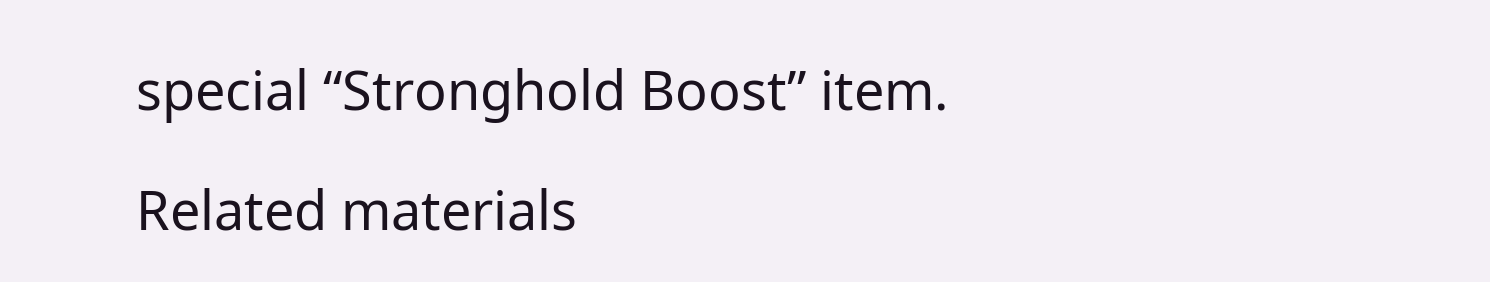special “Stronghold Boost” item.

Related materials